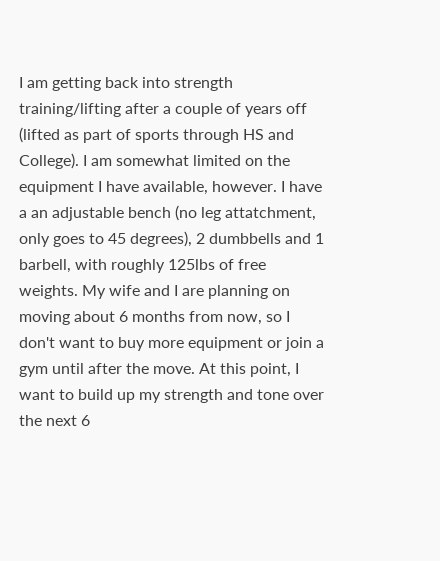I am getting back into strength training/lifting after a couple of years off (lifted as part of sports through HS and College). I am somewhat limited on the equipment I have available, however. I have a an adjustable bench (no leg attatchment, only goes to 45 degrees), 2 dumbbells and 1 barbell, with roughly 125lbs of free weights. My wife and I are planning on moving about 6 months from now, so I don't want to buy more equipment or join a gym until after the move. At this point, I want to build up my strength and tone over the next 6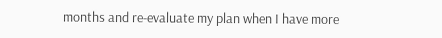months and re-evaluate my plan when I have more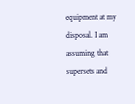equipment at my disposal. I am assuming that supersets and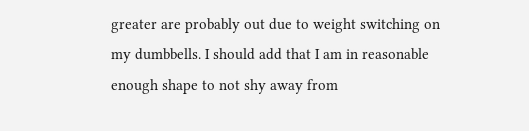greater are probably out due to weight switching on my dumbbells. I should add that I am in reasonable enough shape to not shy away from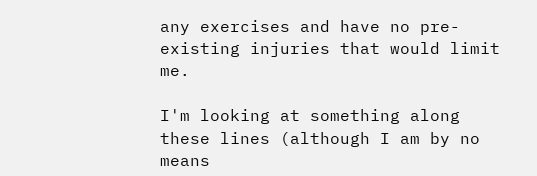any exercises and have no pre-existing injuries that would limit me.

I'm looking at something along these lines (although I am by no means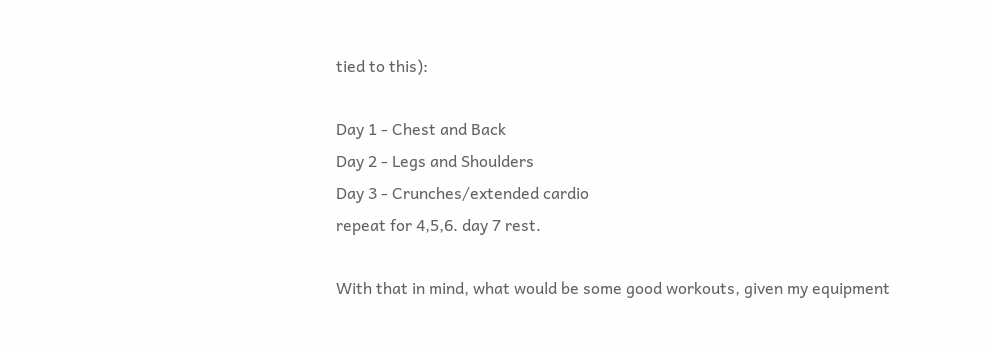tied to this):

Day 1 - Chest and Back
Day 2 - Legs and Shoulders
Day 3 - Crunches/extended cardio
repeat for 4,5,6. day 7 rest.

With that in mind, what would be some good workouts, given my equipment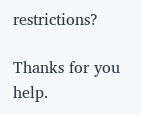restrictions?

Thanks for you help.